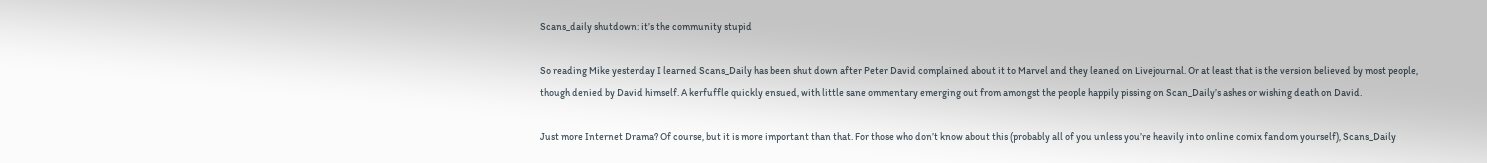Scans_daily shutdown: it’s the community stupid

So reading Mike yesterday I learned Scans_Daily has been shut down after Peter David complained about it to Marvel and they leaned on Livejournal. Or at least that is the version believed by most people, though denied by David himself. A kerfuffle quickly ensued, with little sane ommentary emerging out from amongst the people happily pissing on Scan_Daily’s ashes or wishing death on David.

Just more Internet Drama? Of course, but it is more important than that. For those who don’t know about this (probably all of you unless you’re heavily into online comix fandom yourself), Scans_Daily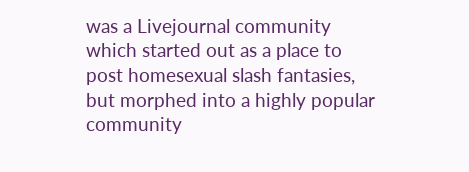was a Livejournal community which started out as a place to post homesexual slash fantasies, but morphed into a highly popular community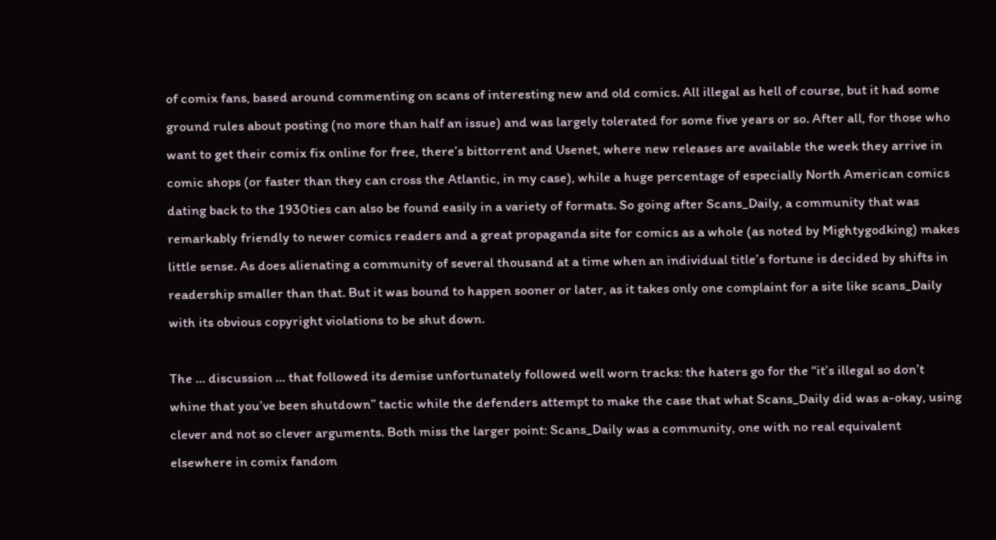of comix fans, based around commenting on scans of interesting new and old comics. All illegal as hell of course, but it had some ground rules about posting (no more than half an issue) and was largely tolerated for some five years or so. After all, for those who want to get their comix fix online for free, there’s bittorrent and Usenet, where new releases are available the week they arrive in comic shops (or faster than they can cross the Atlantic, in my case), while a huge percentage of especially North American comics dating back to the 1930ties can also be found easily in a variety of formats. So going after Scans_Daily, a community that was remarkably friendly to newer comics readers and a great propaganda site for comics as a whole (as noted by Mightygodking) makes little sense. As does alienating a community of several thousand at a time when an individual title’s fortune is decided by shifts in readership smaller than that. But it was bound to happen sooner or later, as it takes only one complaint for a site like scans_Daily with its obvious copyright violations to be shut down.

The … discussion … that followed its demise unfortunately followed well worn tracks: the haters go for the “it’s illegal so don’t whine that you’ve been shutdown” tactic while the defenders attempt to make the case that what Scans_Daily did was a-okay, using clever and not so clever arguments. Both miss the larger point: Scans_Daily was a community, one with no real equivalent elsewhere in comix fandom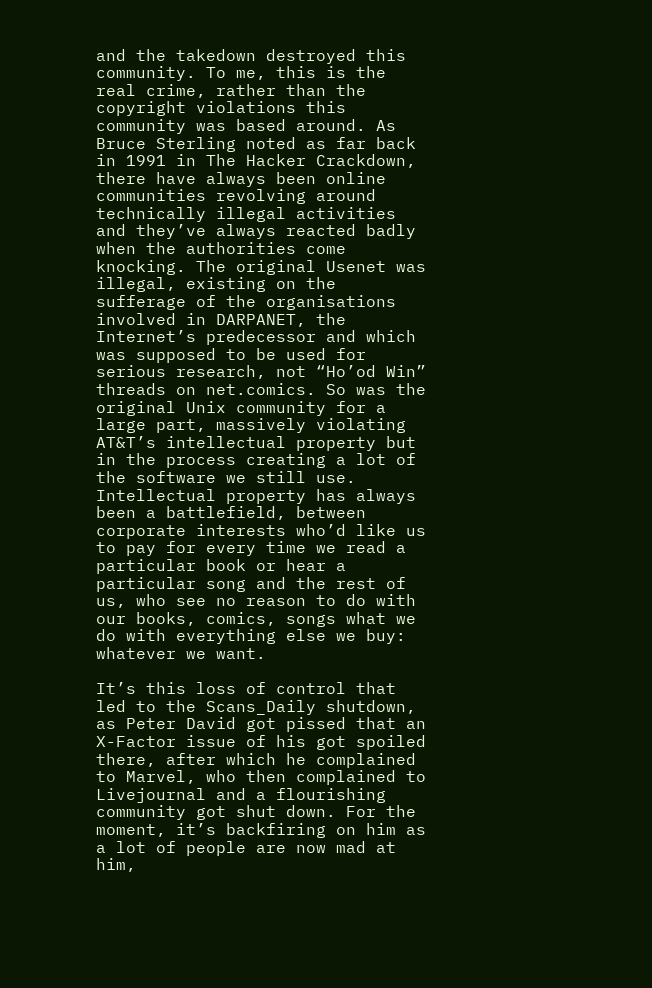and the takedown destroyed this community. To me, this is the real crime, rather than the copyright violations this community was based around. As Bruce Sterling noted as far back in 1991 in The Hacker Crackdown, there have always been online communities revolving around technically illegal activities and they’ve always reacted badly when the authorities come knocking. The original Usenet was illegal, existing on the sufferage of the organisations involved in DARPANET, the Internet’s predecessor and which was supposed to be used for serious research, not “Ho’od Win” threads on net.comics. So was the original Unix community for a large part, massively violating AT&T’s intellectual property but in the process creating a lot of the software we still use. Intellectual property has always been a battlefield, between corporate interests who’d like us to pay for every time we read a particular book or hear a particular song and the rest of us, who see no reason to do with our books, comics, songs what we do with everything else we buy: whatever we want.

It’s this loss of control that led to the Scans_Daily shutdown, as Peter David got pissed that an X-Factor issue of his got spoiled there, after which he complained to Marvel, who then complained to Livejournal and a flourishing community got shut down. For the moment, it’s backfiring on him as a lot of people are now mad at him,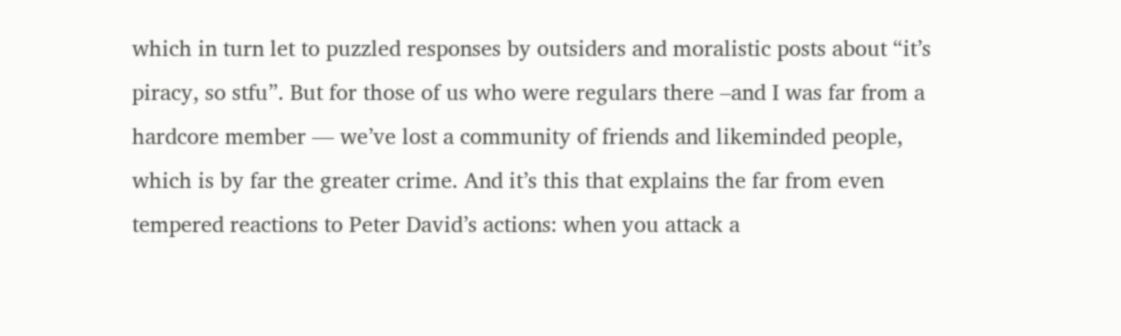which in turn let to puzzled responses by outsiders and moralistic posts about “it’s piracy, so stfu”. But for those of us who were regulars there –and I was far from a hardcore member — we’ve lost a community of friends and likeminded people, which is by far the greater crime. And it’s this that explains the far from even tempered reactions to Peter David’s actions: when you attack a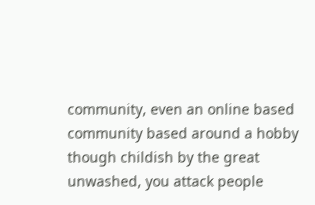community, even an online based community based around a hobby though childish by the great unwashed, you attack people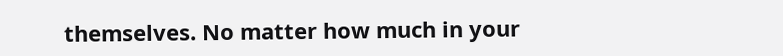themselves. No matter how much in your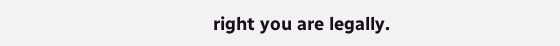right you are legally.